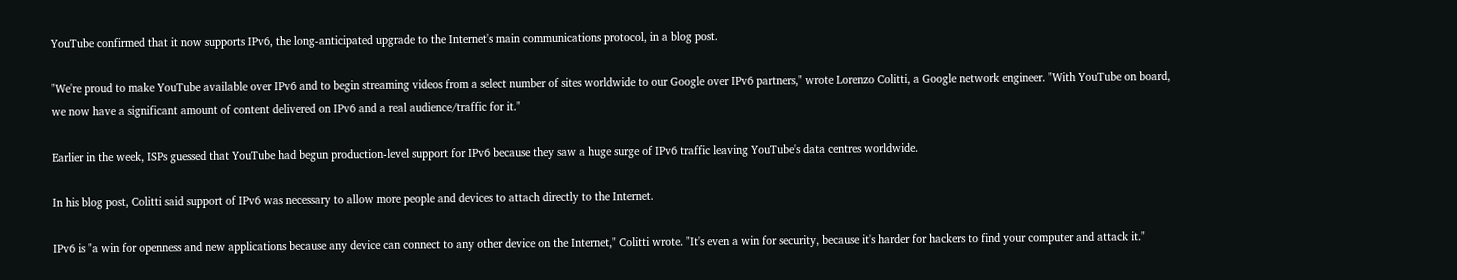YouTube confirmed that it now supports IPv6, the long-anticipated upgrade to the Internet's main communications protocol, in a blog post.

"We're proud to make YouTube available over IPv6 and to begin streaming videos from a select number of sites worldwide to our Google over IPv6 partners," wrote Lorenzo Colitti, a Google network engineer. "With YouTube on board, we now have a significant amount of content delivered on IPv6 and a real audience/traffic for it."

Earlier in the week, ISPs guessed that YouTube had begun production-level support for IPv6 because they saw a huge surge of IPv6 traffic leaving YouTube's data centres worldwide.

In his blog post, Colitti said support of IPv6 was necessary to allow more people and devices to attach directly to the Internet.

IPv6 is "a win for openness and new applications because any device can connect to any other device on the Internet," Colitti wrote. "It's even a win for security, because it's harder for hackers to find your computer and attack it."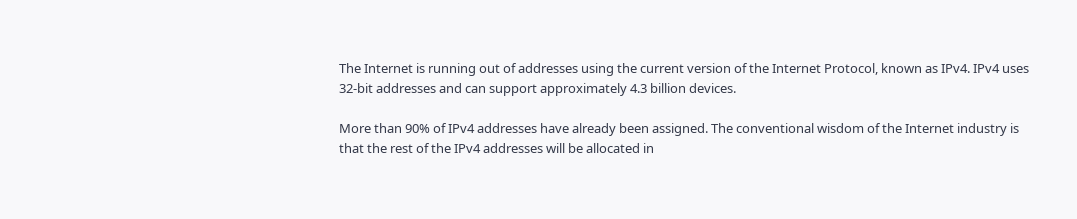The Internet is running out of addresses using the current version of the Internet Protocol, known as IPv4. IPv4 uses 32-bit addresses and can support approximately 4.3 billion devices.

More than 90% of IPv4 addresses have already been assigned. The conventional wisdom of the Internet industry is that the rest of the IPv4 addresses will be allocated in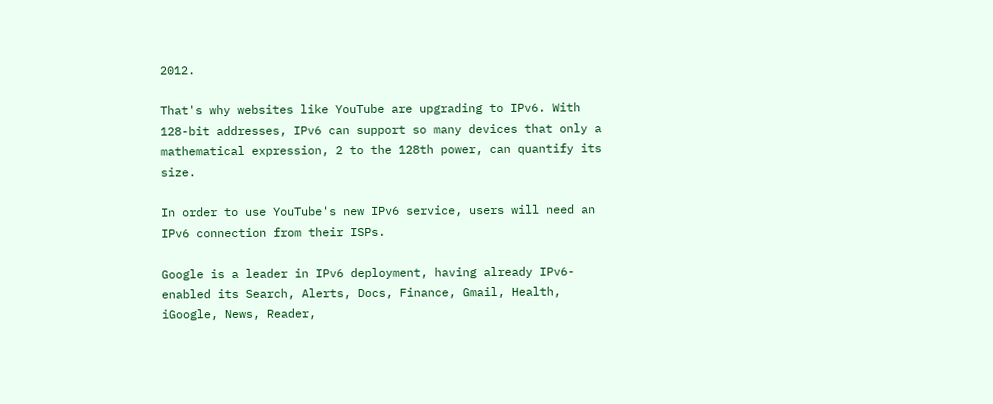2012.

That's why websites like YouTube are upgrading to IPv6. With 128-bit addresses, IPv6 can support so many devices that only a mathematical expression, 2 to the 128th power, can quantify its size.

In order to use YouTube's new IPv6 service, users will need an IPv6 connection from their ISPs.

Google is a leader in IPv6 deployment, having already IPv6-enabled its Search, Alerts, Docs, Finance, Gmail, Health, iGoogle, News, Reader,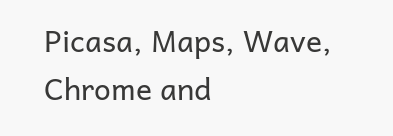Picasa, Maps, Wave, Chrome and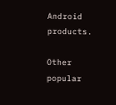Android products.

Other popular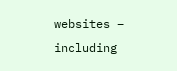websites – including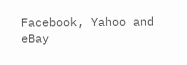Facebook, Yahoo and eBay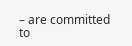– are committed to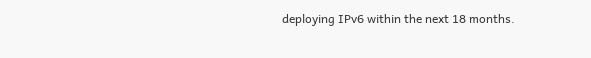deploying IPv6 within the next 18 months.